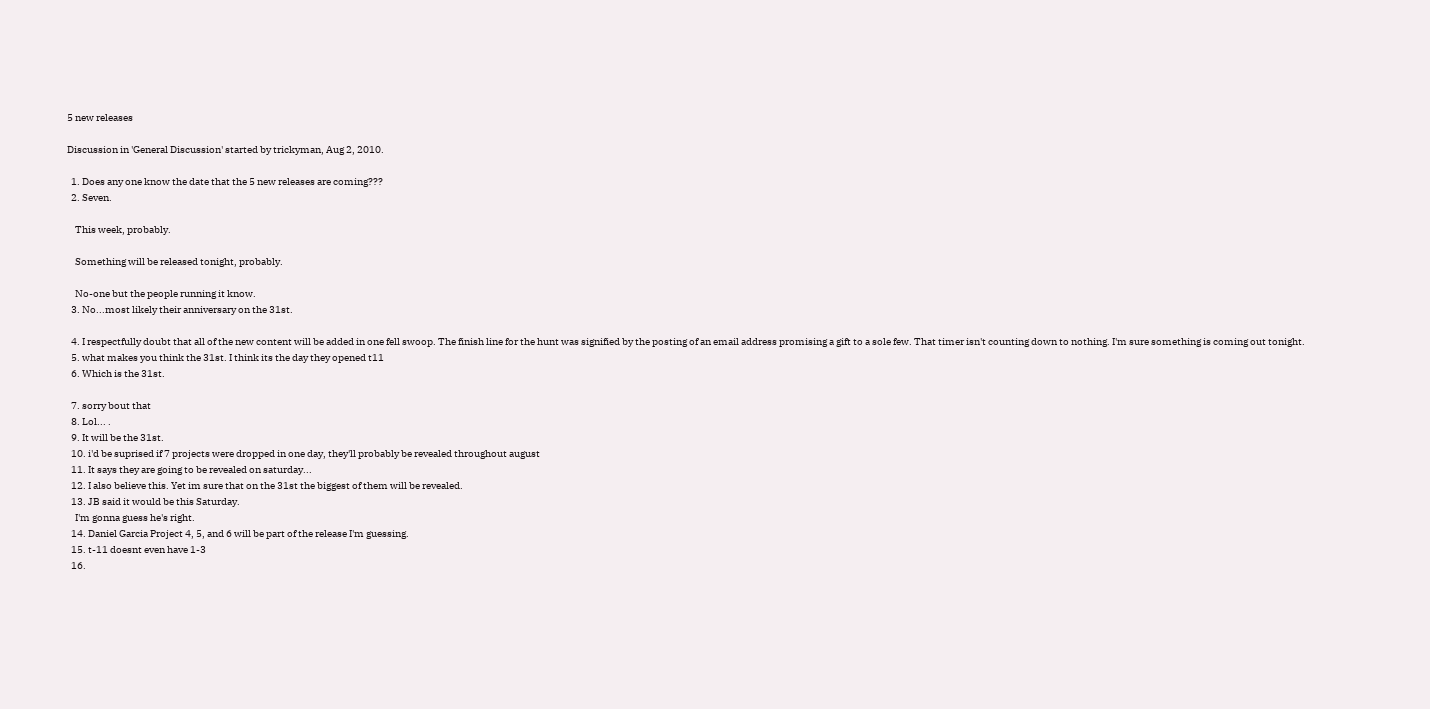5 new releases

Discussion in 'General Discussion' started by trickyman, Aug 2, 2010.

  1. Does any one know the date that the 5 new releases are coming???
  2. Seven.

    This week, probably.

    Something will be released tonight, probably.

    No-one but the people running it know.
  3. No...most likely their anniversary on the 31st.

  4. I respectfully doubt that all of the new content will be added in one fell swoop. The finish line for the hunt was signified by the posting of an email address promising a gift to a sole few. That timer isn't counting down to nothing. I'm sure something is coming out tonight.
  5. what makes you think the 31st. I think its the day they opened t11
  6. Which is the 31st.

  7. sorry bout that
  8. Lol... .
  9. It will be the 31st.
  10. i'd be suprised if 7 projects were dropped in one day, they'll probably be revealed throughout august
  11. It says they are going to be revealed on saturday...
  12. I also believe this. Yet im sure that on the 31st the biggest of them will be revealed.
  13. JB said it would be this Saturday.
    I'm gonna guess he's right.
  14. Daniel Garcia Project 4, 5, and 6 will be part of the release I'm guessing.
  15. t-11 doesnt even have 1-3
  16.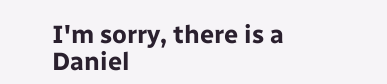I'm sorry, there is a Daniel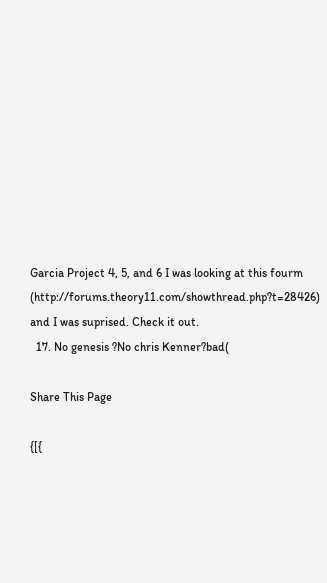Garcia Project 4, 5, and 6 I was looking at this fourm (http://forums.theory11.com/showthread.php?t=28426) and I was suprised. Check it out.
  17. No genesis ?No chris Kenner?bad(

Share This Page

{[{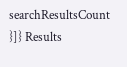searchResultsCount }]} Results